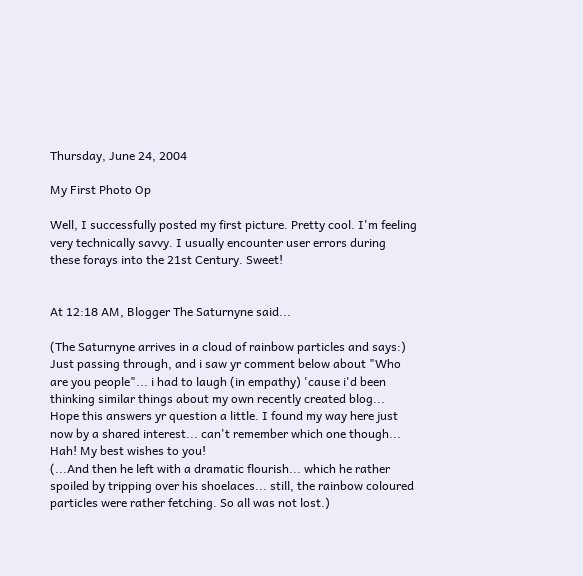Thursday, June 24, 2004

My First Photo Op

Well, I successfully posted my first picture. Pretty cool. I'm feeling very technically savvy. I usually encounter user errors during these forays into the 21st Century. Sweet!


At 12:18 AM, Blogger The Saturnyne said...

(The Saturnyne arrives in a cloud of rainbow particles and says:)
Just passing through, and i saw yr comment below about "Who are you people"... i had to laugh (in empathy) 'cause i'd been thinking similar things about my own recently created blog...
Hope this answers yr question a little. I found my way here just now by a shared interest... can't remember which one though... Hah! My best wishes to you!
(...And then he left with a dramatic flourish... which he rather spoiled by tripping over his shoelaces... still, the rainbow coloured particles were rather fetching. So all was not lost.)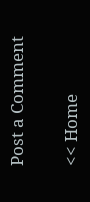Post a Comment

<< Home